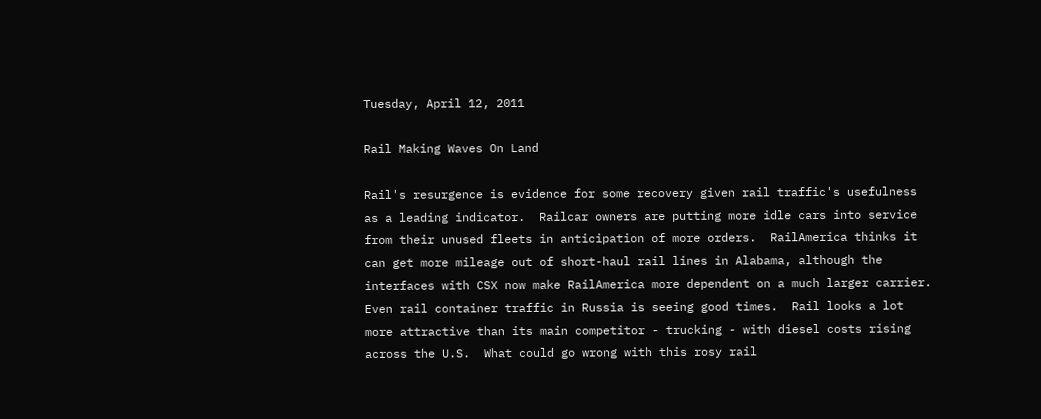Tuesday, April 12, 2011

Rail Making Waves On Land

Rail's resurgence is evidence for some recovery given rail traffic's usefulness as a leading indicator.  Railcar owners are putting more idle cars into service from their unused fleets in anticipation of more orders.  RailAmerica thinks it can get more mileage out of short-haul rail lines in Alabama, although the interfaces with CSX now make RailAmerica more dependent on a much larger carrier.  Even rail container traffic in Russia is seeing good times.  Rail looks a lot more attractive than its main competitor - trucking - with diesel costs rising across the U.S.  What could go wrong with this rosy rail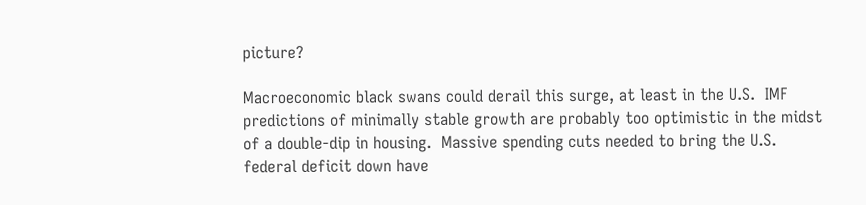picture?

Macroeconomic black swans could derail this surge, at least in the U.S.  IMF predictions of minimally stable growth are probably too optimistic in the midst of a double-dip in housing.  Massive spending cuts needed to bring the U.S. federal deficit down have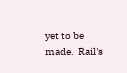yet to be made.  Rail's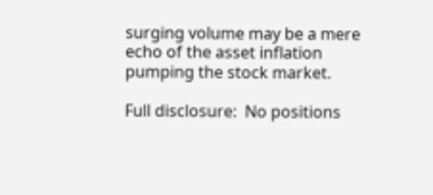surging volume may be a mere echo of the asset inflation pumping the stock market.

Full disclosure:  No positions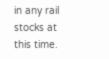in any rail stocks at this time.